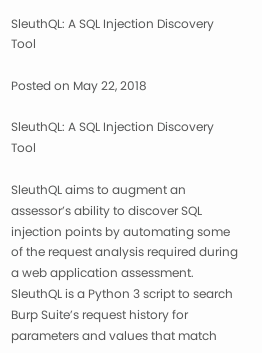SleuthQL: A SQL Injection Discovery Tool

Posted on May 22, 2018

SleuthQL: A SQL Injection Discovery Tool

SleuthQL aims to augment an assessor’s ability to discover SQL injection points by automating some of the request analysis required during a web application assessment. SleuthQL is a Python 3 script to search Burp Suite’s request history for parameters and values that match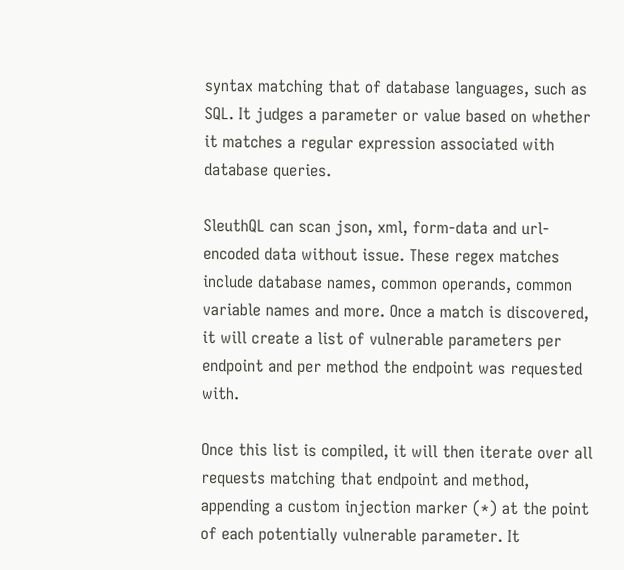syntax matching that of database languages, such as SQL. It judges a parameter or value based on whether it matches a regular expression associated with database queries.

SleuthQL can scan json, xml, form-data and url-encoded data without issue. These regex matches include database names, common operands, common variable names and more. Once a match is discovered, it will create a list of vulnerable parameters per endpoint and per method the endpoint was requested with.

Once this list is compiled, it will then iterate over all requests matching that endpoint and method, appending a custom injection marker (*) at the point of each potentially vulnerable parameter. It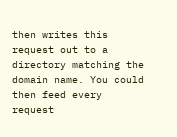then writes this request out to a directory matching the domain name. You could then feed every request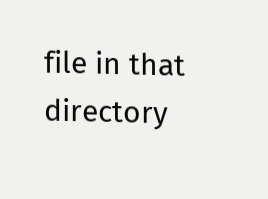file in that directory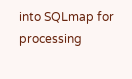into SQLmap for processing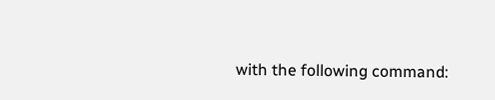with the following command: